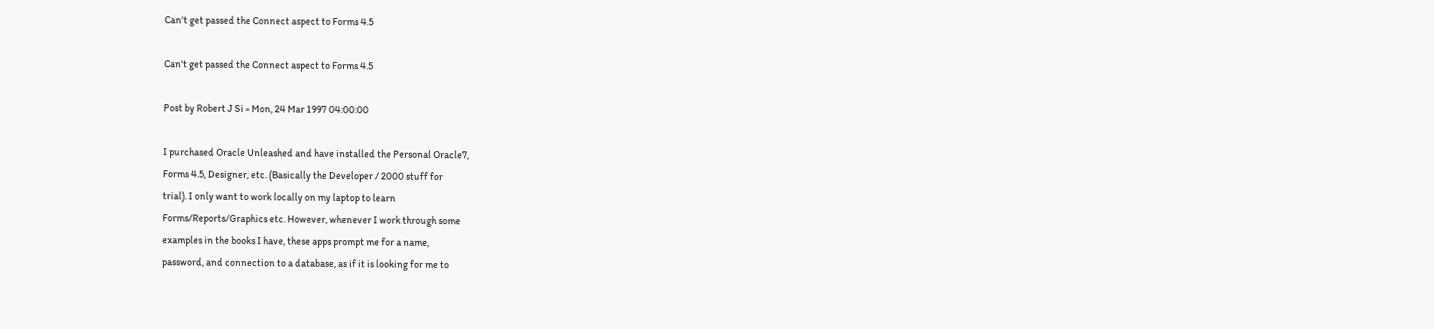Can't get passed the Connect aspect to Forms 4.5

Can't get passed the Connect aspect to Forms 4.5

Post by Robert J Si » Mon, 24 Mar 1997 04:00:00

I purchased Oracle Unleashed and have installed the Personal Oracle7,
Forms 4.5, Designer, etc. (Basically the Developer / 2000 stuff for
trial). I only want to work locally on my laptop to learn
Forms/Reports/Graphics etc. However, whenever I work through some
examples in the books I have, these apps prompt me for a name,
password, and connection to a database, as if it is looking for me to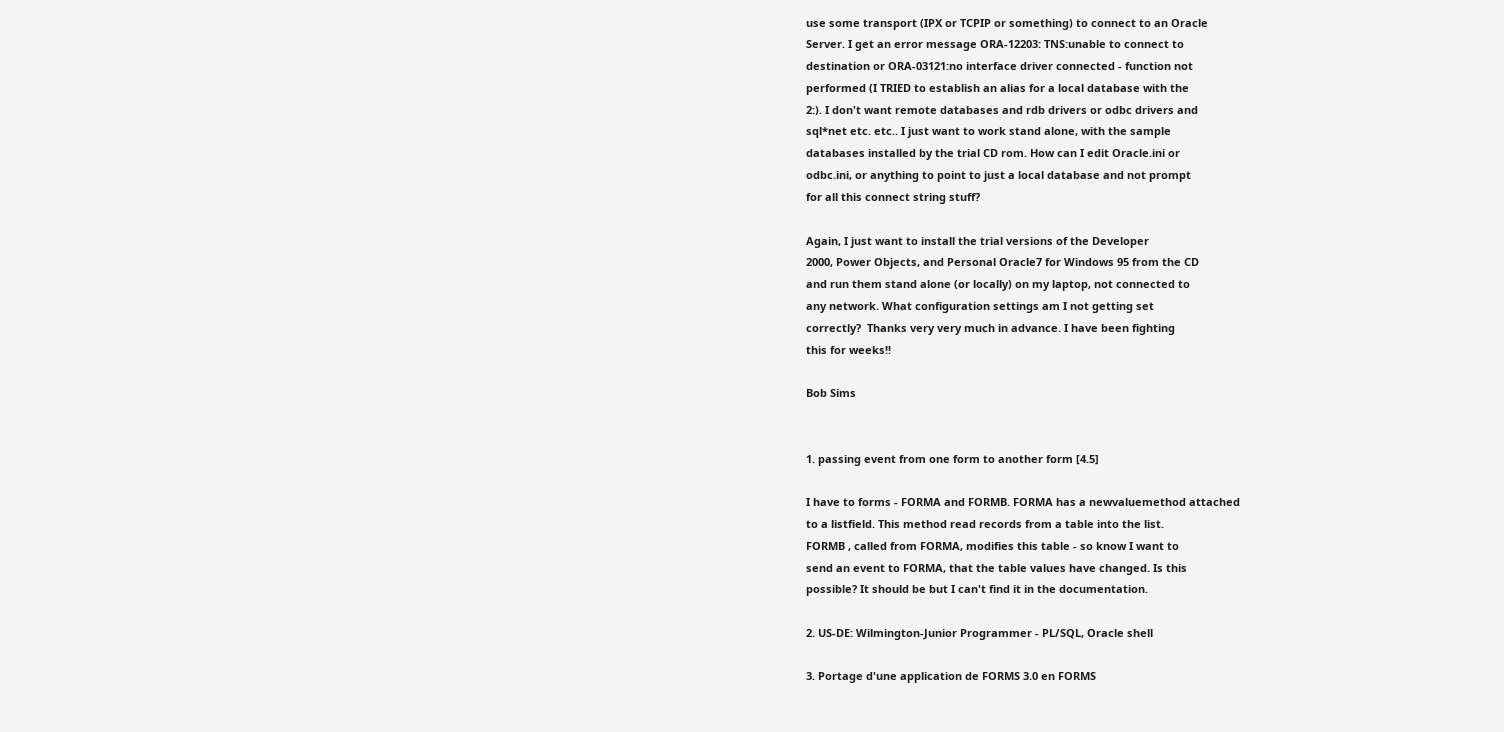use some transport (IPX or TCPIP or something) to connect to an Oracle
Server. I get an error message ORA-12203: TNS:unable to connect to
destination or ORA-03121:no interface driver connected - function not
performed (I TRIED to establish an alias for a local database with the
2:). I don't want remote databases and rdb drivers or odbc drivers and
sql*net etc. etc.. I just want to work stand alone, with the sample
databases installed by the trial CD rom. How can I edit Oracle.ini or
odbc.ini, or anything to point to just a local database and not prompt
for all this connect string stuff?

Again, I just want to install the trial versions of the Developer
2000, Power Objects, and Personal Oracle7 for Windows 95 from the CD
and run them stand alone (or locally) on my laptop, not connected to
any network. What configuration settings am I not getting set
correctly?  Thanks very very much in advance. I have been fighting
this for weeks!!

Bob Sims


1. passing event from one form to another form [4.5]

I have to forms - FORMA and FORMB. FORMA has a newvaluemethod attached
to a listfield. This method read records from a table into the list.
FORMB , called from FORMA, modifies this table - so know I want to
send an event to FORMA, that the table values have changed. Is this
possible? It should be but I can't find it in the documentation.

2. US-DE: Wilmington-Junior Programmer - PL/SQL, Oracle shell

3. Portage d'une application de FORMS 3.0 en FORMS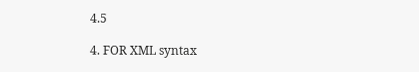4.5

4. FOR XML syntax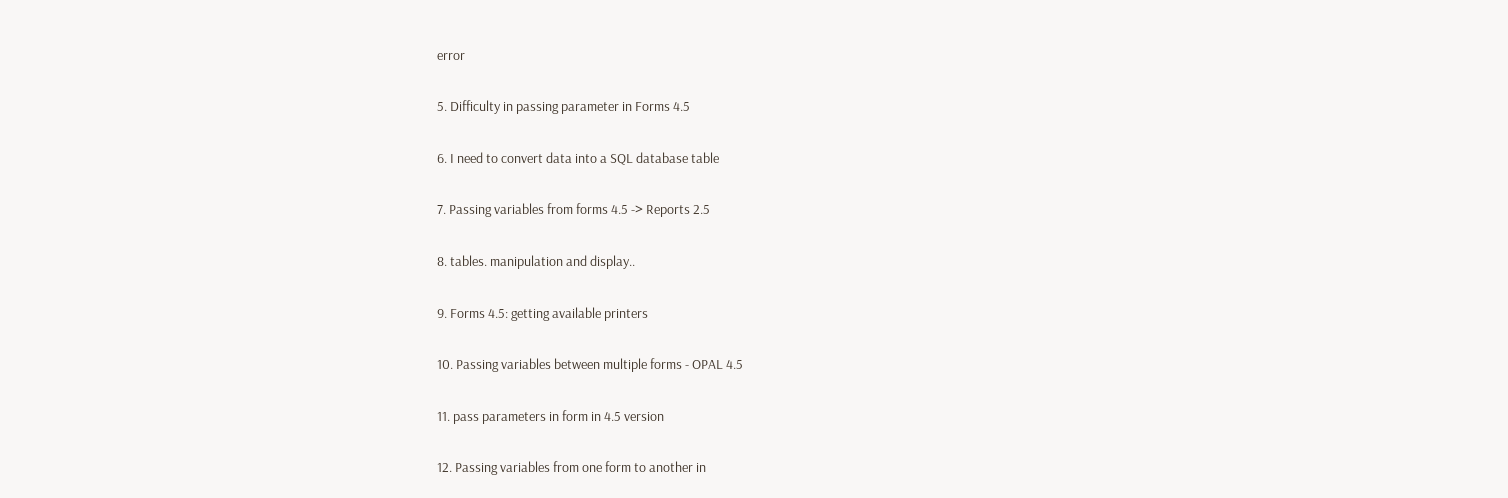error

5. Difficulty in passing parameter in Forms 4.5

6. I need to convert data into a SQL database table

7. Passing variables from forms 4.5 -> Reports 2.5

8. tables. manipulation and display..

9. Forms 4.5: getting available printers

10. Passing variables between multiple forms - OPAL 4.5

11. pass parameters in form in 4.5 version

12. Passing variables from one form to another in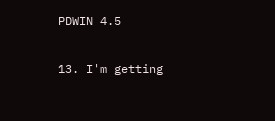PDWIN 4.5

13. I'm getting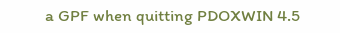a GPF when quitting PDOXWIN 4.5